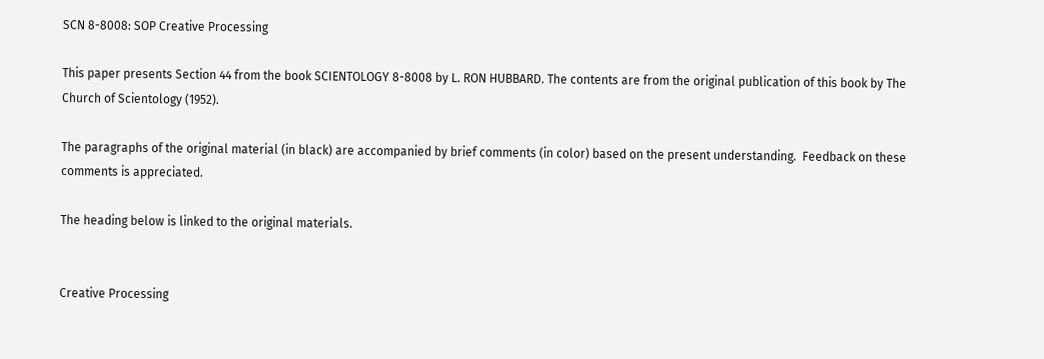SCN 8-8008: SOP Creative Processing

This paper presents Section 44 from the book SCIENTOLOGY 8-8008 by L. RON HUBBARD. The contents are from the original publication of this book by The Church of Scientology (1952).

The paragraphs of the original material (in black) are accompanied by brief comments (in color) based on the present understanding.  Feedback on these comments is appreciated.

The heading below is linked to the original materials.


Creative Processing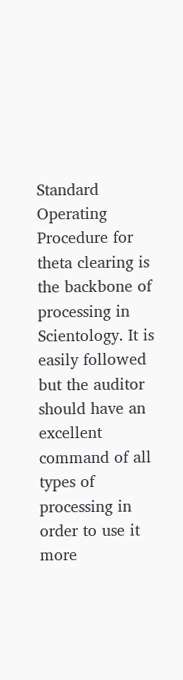Standard Operating Procedure for theta clearing is the backbone of processing in Scientology. It is easily followed but the auditor should have an excellent command of all types of processing in order to use it more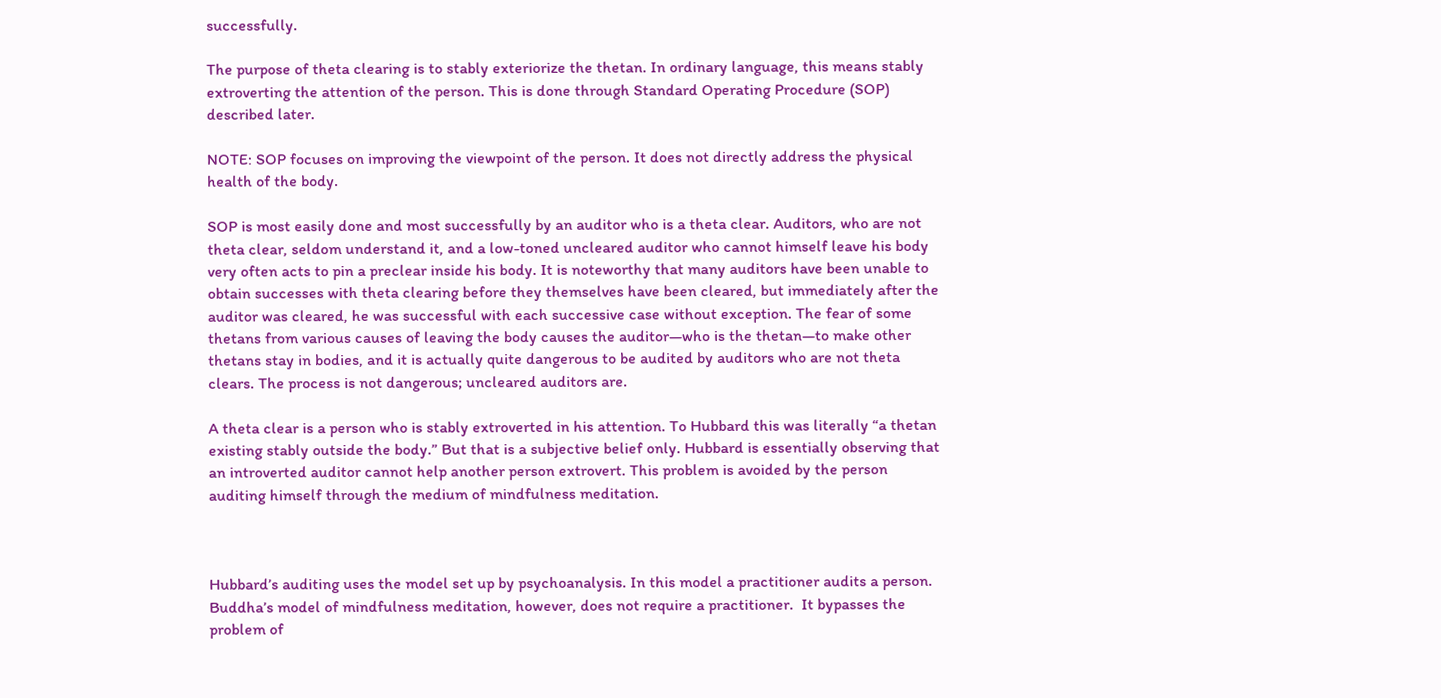successfully.

The purpose of theta clearing is to stably exteriorize the thetan. In ordinary language, this means stably extroverting the attention of the person. This is done through Standard Operating Procedure (SOP) described later.

NOTE: SOP focuses on improving the viewpoint of the person. It does not directly address the physical health of the body.

SOP is most easily done and most successfully by an auditor who is a theta clear. Auditors, who are not theta clear, seldom understand it, and a low-toned uncleared auditor who cannot himself leave his body very often acts to pin a preclear inside his body. It is noteworthy that many auditors have been unable to obtain successes with theta clearing before they themselves have been cleared, but immediately after the auditor was cleared, he was successful with each successive case without exception. The fear of some thetans from various causes of leaving the body causes the auditor—who is the thetan—to make other thetans stay in bodies, and it is actually quite dangerous to be audited by auditors who are not theta clears. The process is not dangerous; uncleared auditors are.

A theta clear is a person who is stably extroverted in his attention. To Hubbard this was literally “a thetan existing stably outside the body.” But that is a subjective belief only. Hubbard is essentially observing that an introverted auditor cannot help another person extrovert. This problem is avoided by the person auditing himself through the medium of mindfulness meditation.



Hubbard’s auditing uses the model set up by psychoanalysis. In this model a practitioner audits a person.  Buddha’s model of mindfulness meditation, however, does not require a practitioner.  It bypasses the problem of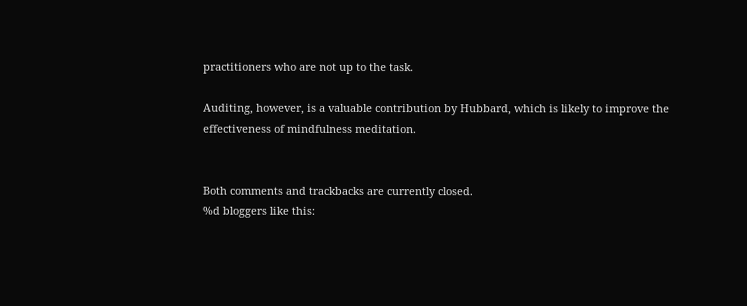practitioners who are not up to the task.

Auditing, however, is a valuable contribution by Hubbard, which is likely to improve the effectiveness of mindfulness meditation.


Both comments and trackbacks are currently closed.
%d bloggers like this: